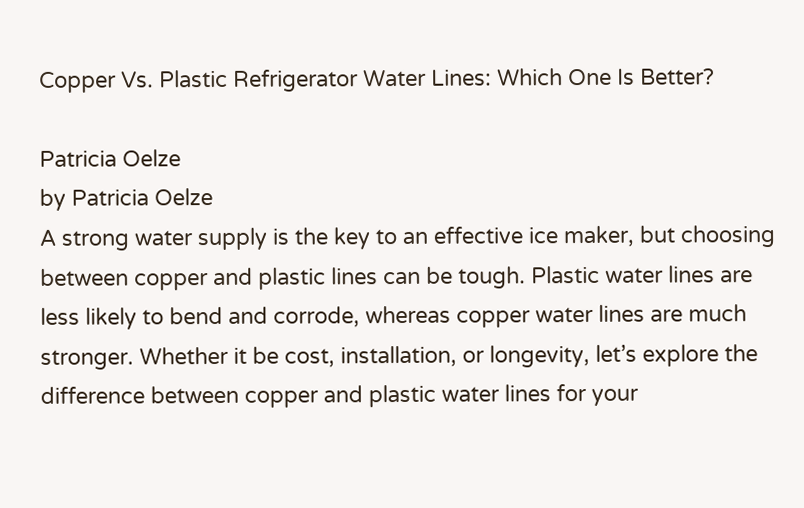Copper Vs. Plastic Refrigerator Water Lines: Which One Is Better?

Patricia Oelze
by Patricia Oelze
A strong water supply is the key to an effective ice maker, but choosing between copper and plastic lines can be tough. Plastic water lines are less likely to bend and corrode, whereas copper water lines are much stronger. Whether it be cost, installation, or longevity, let’s explore the difference between copper and plastic water lines for your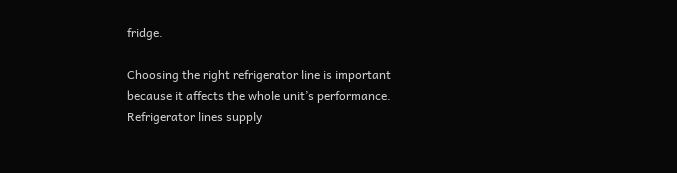fridge.

Choosing the right refrigerator line is important because it affects the whole unit’s performance. Refrigerator lines supply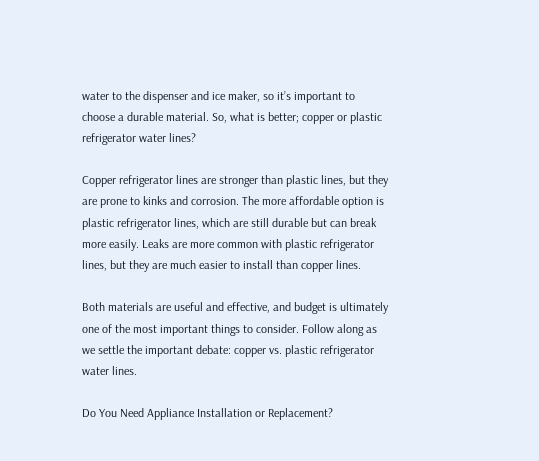water to the dispenser and ice maker, so it’s important to choose a durable material. So, what is better; copper or plastic refrigerator water lines?

Copper refrigerator lines are stronger than plastic lines, but they are prone to kinks and corrosion. The more affordable option is plastic refrigerator lines, which are still durable but can break more easily. Leaks are more common with plastic refrigerator lines, but they are much easier to install than copper lines.

Both materials are useful and effective, and budget is ultimately one of the most important things to consider. Follow along as we settle the important debate: copper vs. plastic refrigerator water lines.

Do You Need Appliance Installation or Replacement?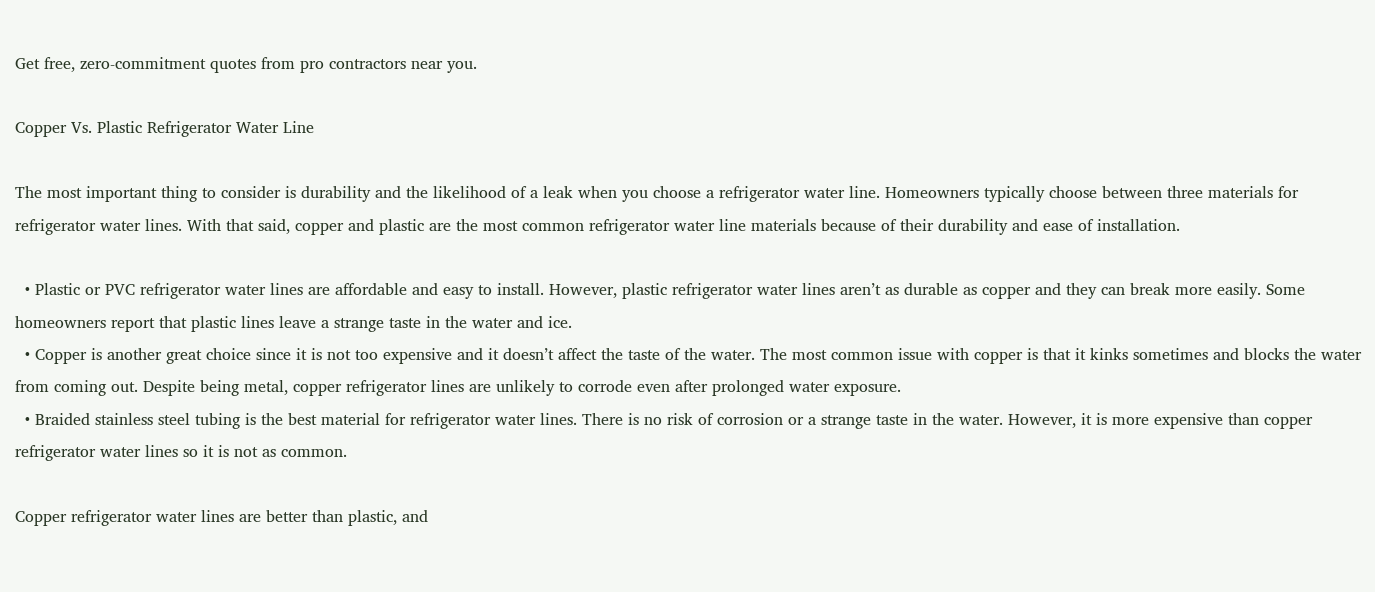Get free, zero-commitment quotes from pro contractors near you.

Copper Vs. Plastic Refrigerator Water Line

The most important thing to consider is durability and the likelihood of a leak when you choose a refrigerator water line. Homeowners typically choose between three materials for refrigerator water lines. With that said, copper and plastic are the most common refrigerator water line materials because of their durability and ease of installation.

  • Plastic or PVC refrigerator water lines are affordable and easy to install. However, plastic refrigerator water lines aren’t as durable as copper and they can break more easily. Some homeowners report that plastic lines leave a strange taste in the water and ice.
  • Copper is another great choice since it is not too expensive and it doesn’t affect the taste of the water. The most common issue with copper is that it kinks sometimes and blocks the water from coming out. Despite being metal, copper refrigerator lines are unlikely to corrode even after prolonged water exposure.
  • Braided stainless steel tubing is the best material for refrigerator water lines. There is no risk of corrosion or a strange taste in the water. However, it is more expensive than copper refrigerator water lines so it is not as common.

Copper refrigerator water lines are better than plastic, and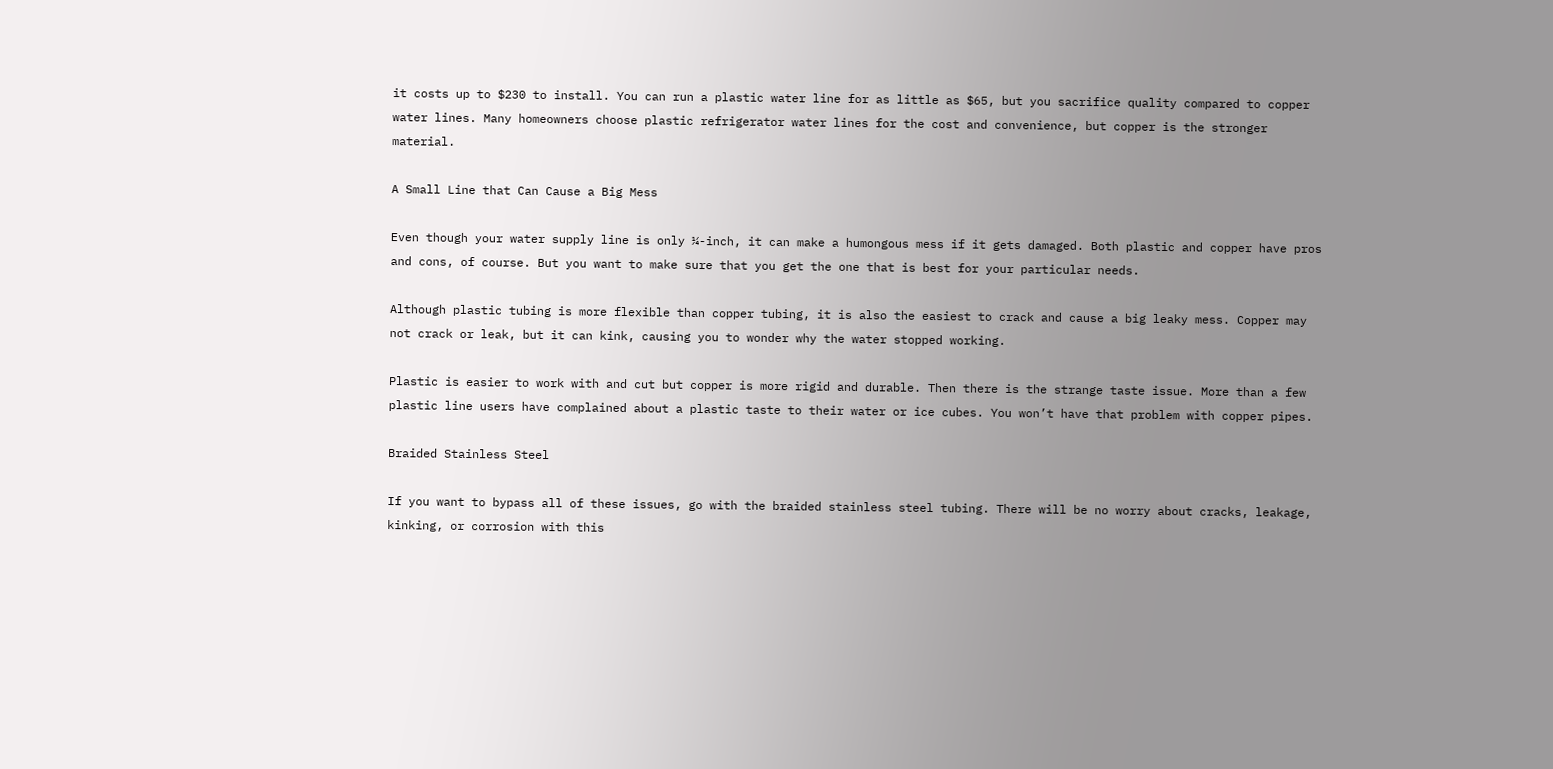it costs up to $230 to install. You can run a plastic water line for as little as $65, but you sacrifice quality compared to copper water lines. Many homeowners choose plastic refrigerator water lines for the cost and convenience, but copper is the stronger material.

A Small Line that Can Cause a Big Mess

Even though your water supply line is only ¼-inch, it can make a humongous mess if it gets damaged. Both plastic and copper have pros and cons, of course. But you want to make sure that you get the one that is best for your particular needs.

Although plastic tubing is more flexible than copper tubing, it is also the easiest to crack and cause a big leaky mess. Copper may not crack or leak, but it can kink, causing you to wonder why the water stopped working.

Plastic is easier to work with and cut but copper is more rigid and durable. Then there is the strange taste issue. More than a few plastic line users have complained about a plastic taste to their water or ice cubes. You won’t have that problem with copper pipes.

Braided Stainless Steel

If you want to bypass all of these issues, go with the braided stainless steel tubing. There will be no worry about cracks, leakage, kinking, or corrosion with this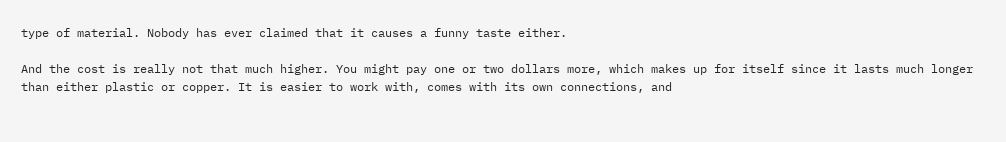type of material. Nobody has ever claimed that it causes a funny taste either.

And the cost is really not that much higher. You might pay one or two dollars more, which makes up for itself since it lasts much longer than either plastic or copper. It is easier to work with, comes with its own connections, and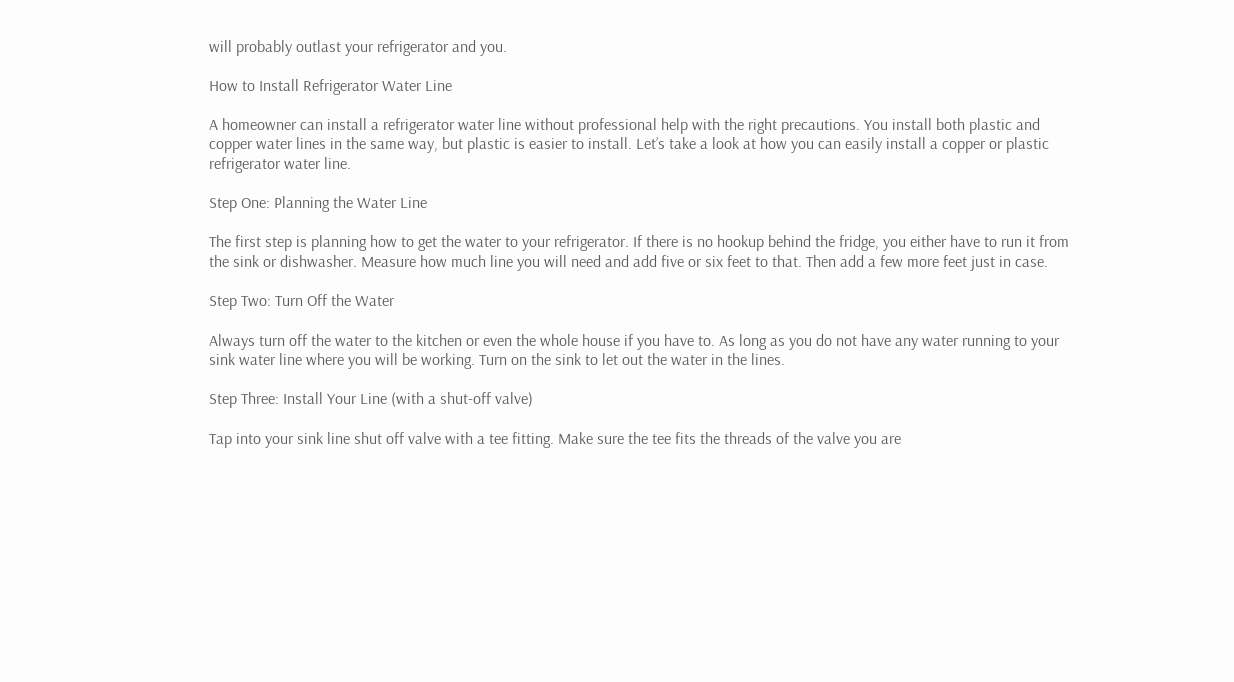will probably outlast your refrigerator and you.

How to Install Refrigerator Water Line

A homeowner can install a refrigerator water line without professional help with the right precautions. You install both plastic and copper water lines in the same way, but plastic is easier to install. Let’s take a look at how you can easily install a copper or plastic refrigerator water line.

Step One: Planning the Water Line

The first step is planning how to get the water to your refrigerator. If there is no hookup behind the fridge, you either have to run it from the sink or dishwasher. Measure how much line you will need and add five or six feet to that. Then add a few more feet just in case.

Step Two: Turn Off the Water

Always turn off the water to the kitchen or even the whole house if you have to. As long as you do not have any water running to your sink water line where you will be working. Turn on the sink to let out the water in the lines.

Step Three: Install Your Line (with a shut-off valve)

Tap into your sink line shut off valve with a tee fitting. Make sure the tee fits the threads of the valve you are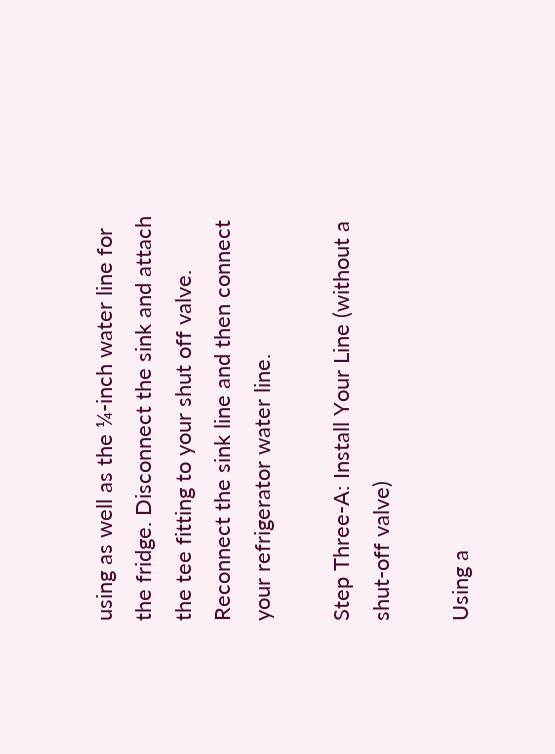using as well as the ¼-inch water line for the fridge. Disconnect the sink and attach the tee fitting to your shut off valve. Reconnect the sink line and then connect your refrigerator water line.

Step Three-A: Install Your Line (without a shut-off valve)

Using a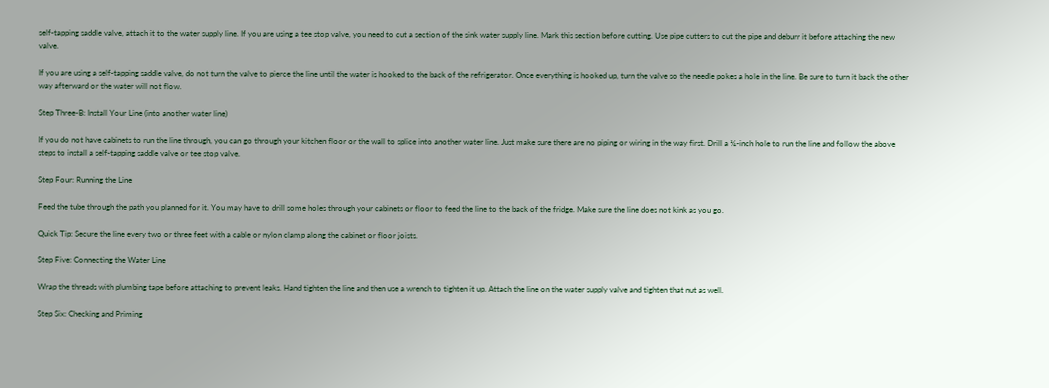self-tapping saddle valve, attach it to the water supply line. If you are using a tee stop valve, you need to cut a section of the sink water supply line. Mark this section before cutting. Use pipe cutters to cut the pipe and deburr it before attaching the new valve.

If you are using a self-tapping saddle valve, do not turn the valve to pierce the line until the water is hooked to the back of the refrigerator. Once everything is hooked up, turn the valve so the needle pokes a hole in the line. Be sure to turn it back the other way afterward or the water will not flow.

Step Three-B: Install Your Line (into another water line)

If you do not have cabinets to run the line through, you can go through your kitchen floor or the wall to splice into another water line. Just make sure there are no piping or wiring in the way first. Drill a ¼-inch hole to run the line and follow the above steps to install a self-tapping saddle valve or tee stop valve.

Step Four: Running the Line

Feed the tube through the path you planned for it. You may have to drill some holes through your cabinets or floor to feed the line to the back of the fridge. Make sure the line does not kink as you go.

Quick Tip: Secure the line every two or three feet with a cable or nylon clamp along the cabinet or floor joists.

Step Five: Connecting the Water Line

Wrap the threads with plumbing tape before attaching to prevent leaks. Hand tighten the line and then use a wrench to tighten it up. Attach the line on the water supply valve and tighten that nut as well.

Step Six: Checking and Priming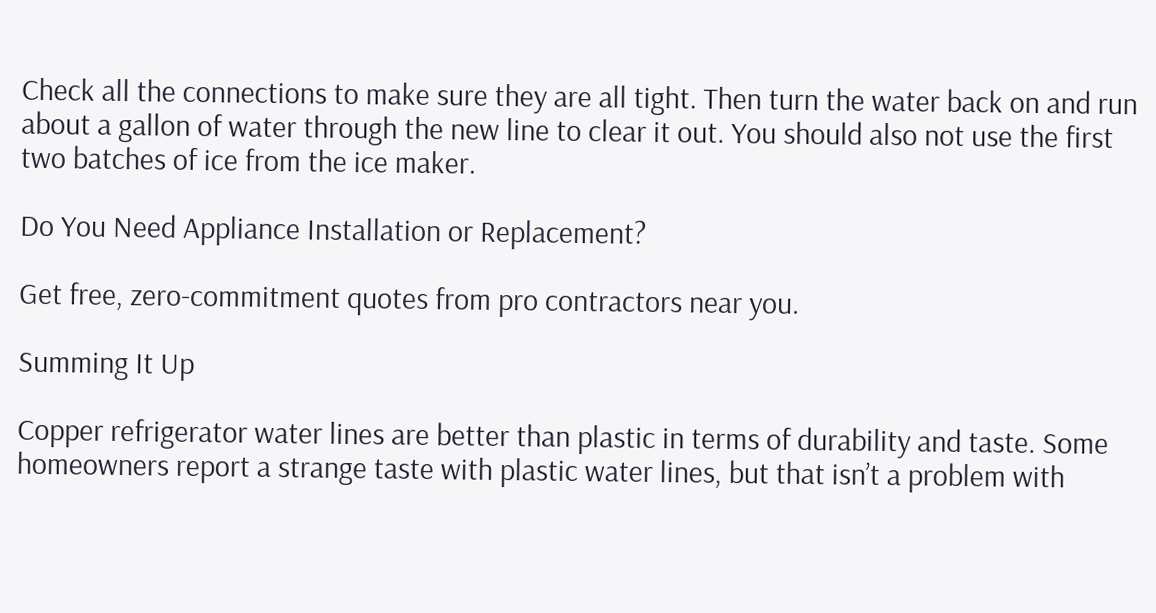Check all the connections to make sure they are all tight. Then turn the water back on and run about a gallon of water through the new line to clear it out. You should also not use the first two batches of ice from the ice maker.

Do You Need Appliance Installation or Replacement?

Get free, zero-commitment quotes from pro contractors near you.

Summing It Up

Copper refrigerator water lines are better than plastic in terms of durability and taste. Some homeowners report a strange taste with plastic water lines, but that isn’t a problem with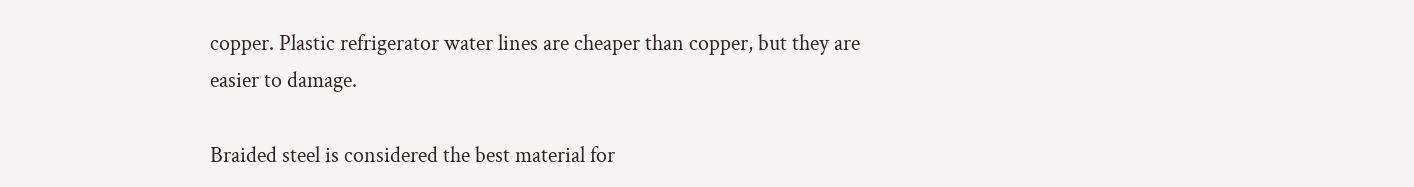copper. Plastic refrigerator water lines are cheaper than copper, but they are easier to damage.

Braided steel is considered the best material for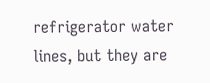refrigerator water lines, but they are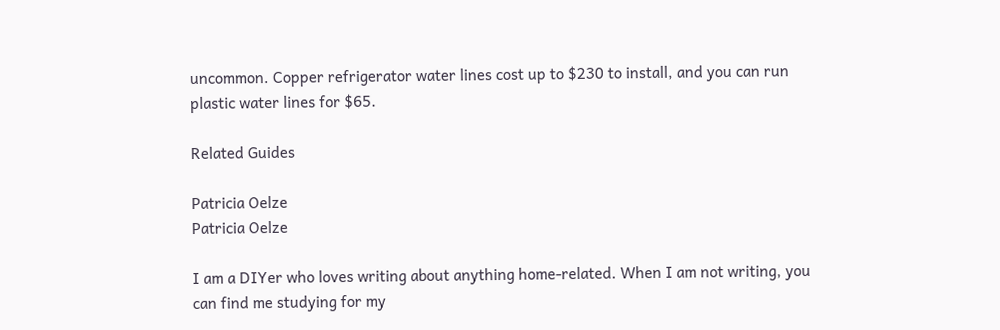uncommon. Copper refrigerator water lines cost up to $230 to install, and you can run plastic water lines for $65.

Related Guides

Patricia Oelze
Patricia Oelze

I am a DIYer who loves writing about anything home-related. When I am not writing, you can find me studying for my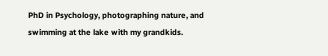PhD in Psychology, photographing nature, and swimming at the lake with my grandkids.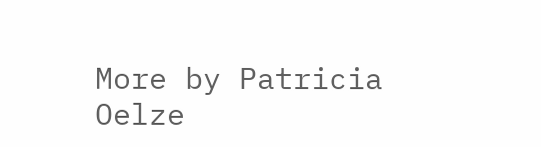More by Patricia Oelze